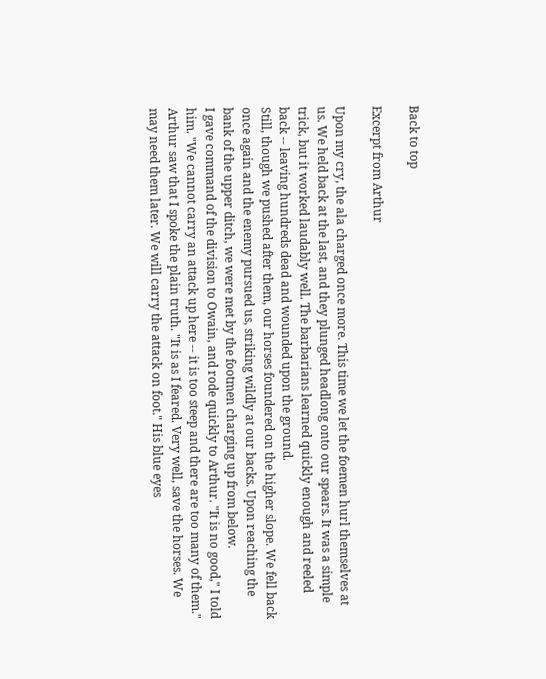Back to top

Excerpt from Arthur

Upon my cry, the ala charged once more. This time we let the foemen hurl themselves at us. We held back at the last, and they plunged headlong onto our spears. It was a simple trick, but it worked laudably well. The barbarians learned quickly enough and reeled back -- leaving hundreds dead and wounded upon the ground.
Still, though we pushed after them, our horses foundered on the higher slope. We fell back once again and the enemy pursued us, striking wildly at our backs. Upon reaching the bank of the upper ditch, we were met by the footmen charging up from below.
I gave command of the division to Owain, and rode quickly to Arthur. "It is no good," I told him. "We cannot carry an attack up here -- it is too steep and there are too many of them."
Arthur saw that I spoke the plain truth. "It is as I feared. Very well, save the horses. We may need them later. We will carry the attack on foot." His blue eyes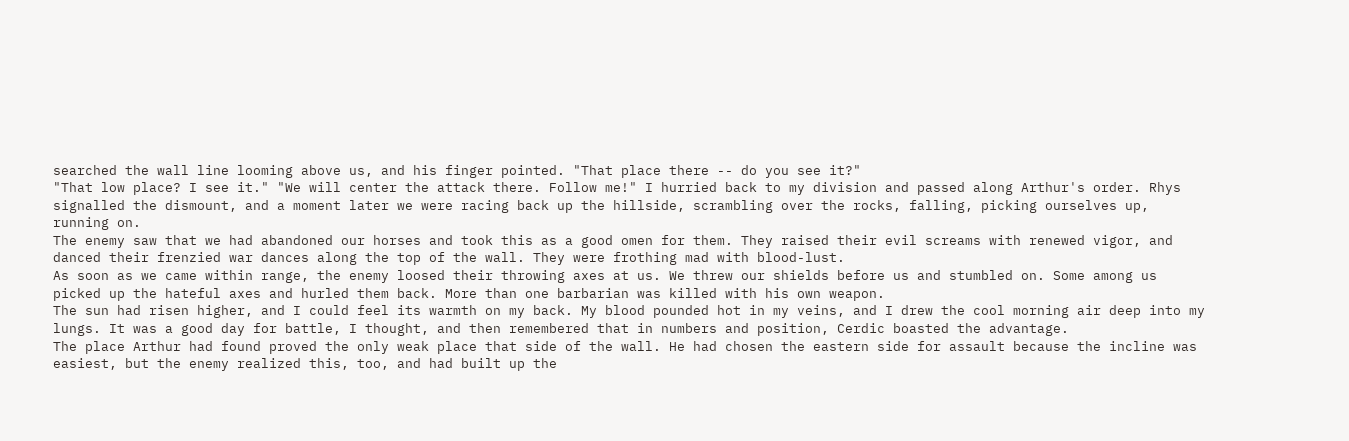searched the wall line looming above us, and his finger pointed. "That place there -- do you see it?"
"That low place? I see it." "We will center the attack there. Follow me!" I hurried back to my division and passed along Arthur's order. Rhys signalled the dismount, and a moment later we were racing back up the hillside, scrambling over the rocks, falling, picking ourselves up, running on.
The enemy saw that we had abandoned our horses and took this as a good omen for them. They raised their evil screams with renewed vigor, and danced their frenzied war dances along the top of the wall. They were frothing mad with blood-lust.
As soon as we came within range, the enemy loosed their throwing axes at us. We threw our shields before us and stumbled on. Some among us picked up the hateful axes and hurled them back. More than one barbarian was killed with his own weapon.
The sun had risen higher, and I could feel its warmth on my back. My blood pounded hot in my veins, and I drew the cool morning air deep into my lungs. It was a good day for battle, I thought, and then remembered that in numbers and position, Cerdic boasted the advantage.
The place Arthur had found proved the only weak place that side of the wall. He had chosen the eastern side for assault because the incline was easiest, but the enemy realized this, too, and had built up the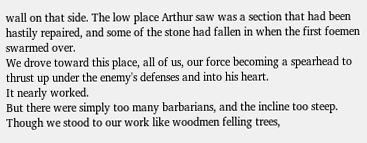wall on that side. The low place Arthur saw was a section that had been hastily repaired, and some of the stone had fallen in when the first foemen swarmed over.
We drove toward this place, all of us, our force becoming a spearhead to thrust up under the enemy's defenses and into his heart.
It nearly worked.
But there were simply too many barbarians, and the incline too steep. Though we stood to our work like woodmen felling trees,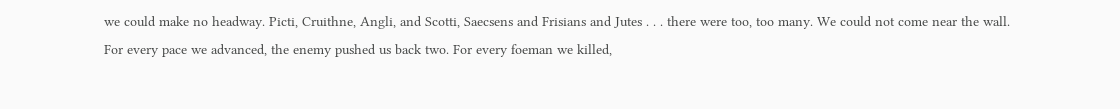we could make no headway. Picti, Cruithne, Angli, and Scotti, Saecsens and Frisians and Jutes . . . there were too, too many. We could not come near the wall.
For every pace we advanced, the enemy pushed us back two. For every foeman we killed,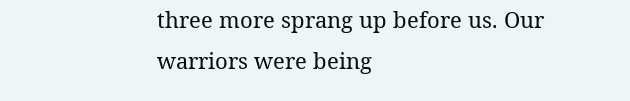three more sprang up before us. Our warriors were being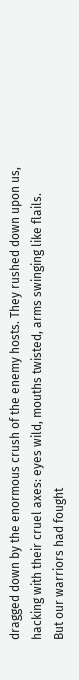dragged down by the enormous crush of the enemy hosts. They rushed down upon us, hacking with their cruel axes: eyes wild, mouths twisted, arms swinging like flails.
But our warriors had fought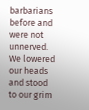barbarians before and were not unnerved. We lowered our heads and stood to our grim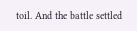toil. And the battle settled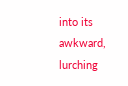into its awkward, lurching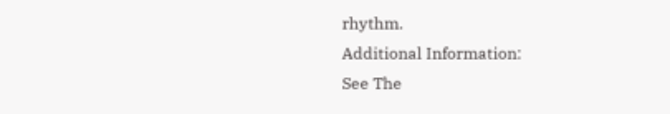rhythm.
Additional Information:
See The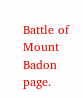Battle of Mount Badon page.